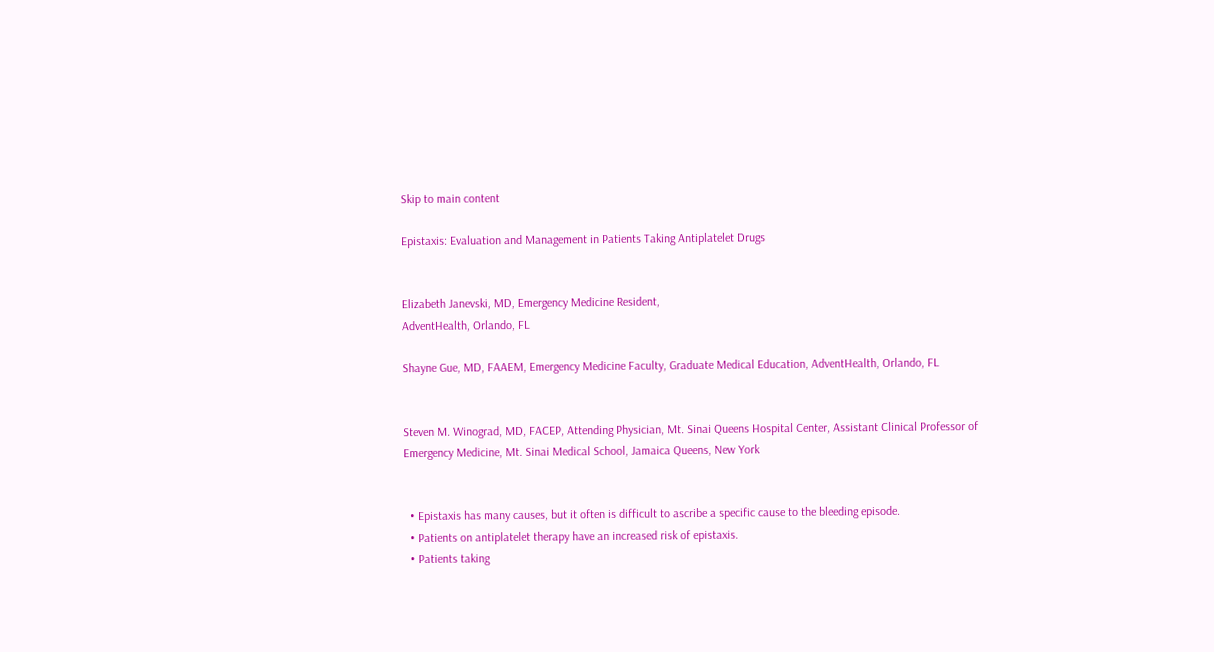Skip to main content

Epistaxis: Evaluation and Management in Patients Taking Antiplatelet Drugs


Elizabeth Janevski, MD, Emergency Medicine Resident,
AdventHealth, Orlando, FL

Shayne Gue, MD, FAAEM, Emergency Medicine Faculty, Graduate Medical Education, AdventHealth, Orlando, FL


Steven M. Winograd, MD, FACEP, Attending Physician, Mt. Sinai Queens Hospital Center, Assistant Clinical Professor of Emergency Medicine, Mt. Sinai Medical School, Jamaica Queens, New York


  • Epistaxis has many causes, but it often is difficult to ascribe a specific cause to the bleeding episode.
  • Patients on antiplatelet therapy have an increased risk of epistaxis.
  • Patients taking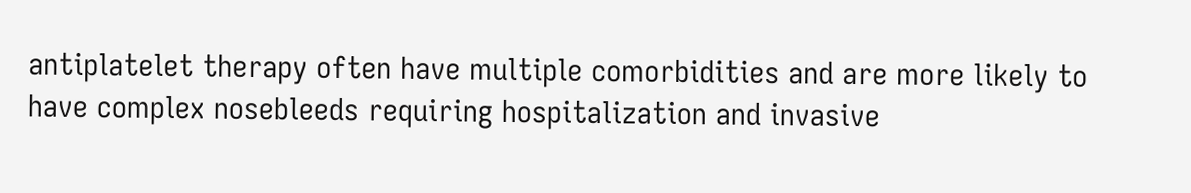antiplatelet therapy often have multiple comorbidities and are more likely to have complex nosebleeds requiring hospitalization and invasive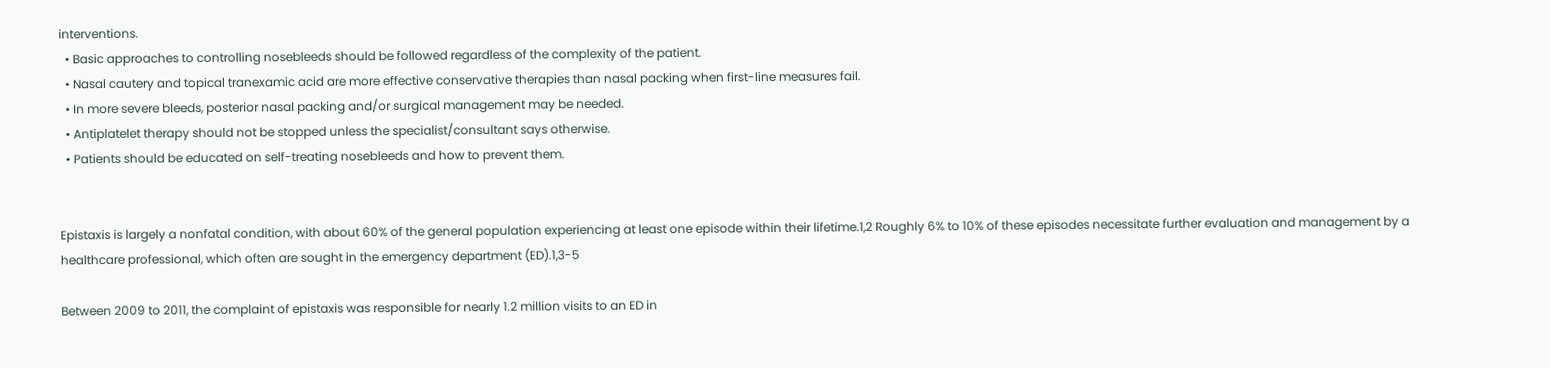interventions.
  • Basic approaches to controlling nosebleeds should be followed regardless of the complexity of the patient.
  • Nasal cautery and topical tranexamic acid are more effective conservative therapies than nasal packing when first-line measures fail.
  • In more severe bleeds, posterior nasal packing and/or surgical management may be needed.
  • Antiplatelet therapy should not be stopped unless the specialist/consultant says otherwise.
  • Patients should be educated on self-treating nosebleeds and how to prevent them.


Epistaxis is largely a nonfatal condition, with about 60% of the general population experiencing at least one episode within their lifetime.1,2 Roughly 6% to 10% of these episodes necessitate further evaluation and management by a healthcare professional, which often are sought in the emergency department (ED).1,3-5

Between 2009 to 2011, the complaint of epistaxis was responsible for nearly 1.2 million visits to an ED in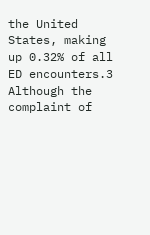the United States, making up 0.32% of all ED encounters.3 Although the complaint of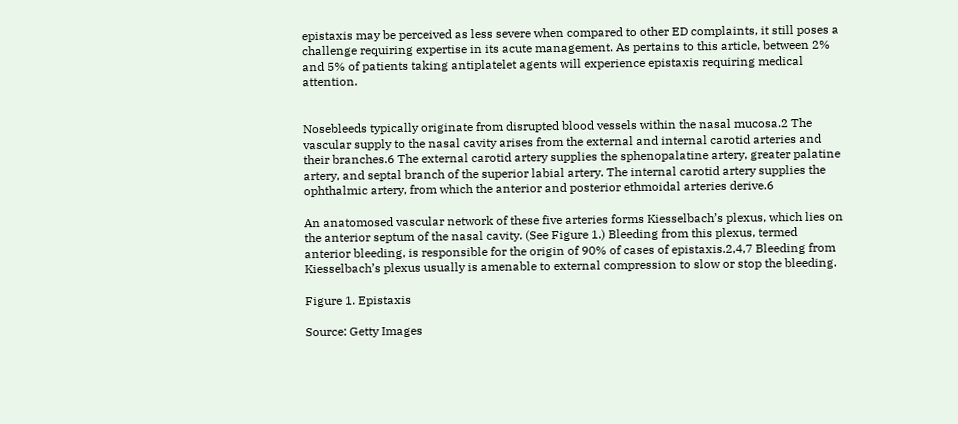epistaxis may be perceived as less severe when compared to other ED complaints, it still poses a challenge requiring expertise in its acute management. As pertains to this article, between 2% and 5% of patients taking antiplatelet agents will experience epistaxis requiring medical attention.


Nosebleeds typically originate from disrupted blood vessels within the nasal mucosa.2 The vascular supply to the nasal cavity arises from the external and internal carotid arteries and their branches.6 The external carotid artery supplies the sphenopalatine artery, greater palatine artery, and septal branch of the superior labial artery. The internal carotid artery supplies the ophthalmic artery, from which the anterior and posterior ethmoidal arteries derive.6

An anatomosed vascular network of these five arteries forms Kiesselbach’s plexus, which lies on the anterior septum of the nasal cavity. (See Figure 1.) Bleeding from this plexus, termed anterior bleeding, is responsible for the origin of 90% of cases of epistaxis.2,4,7 Bleeding from Kiesselbach’s plexus usually is amenable to external compression to slow or stop the bleeding.

Figure 1. Epistaxis

Source: Getty Images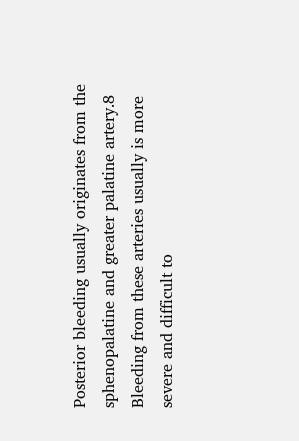Posterior bleeding usually originates from the sphenopalatine and greater palatine artery.8 Bleeding from these arteries usually is more severe and difficult to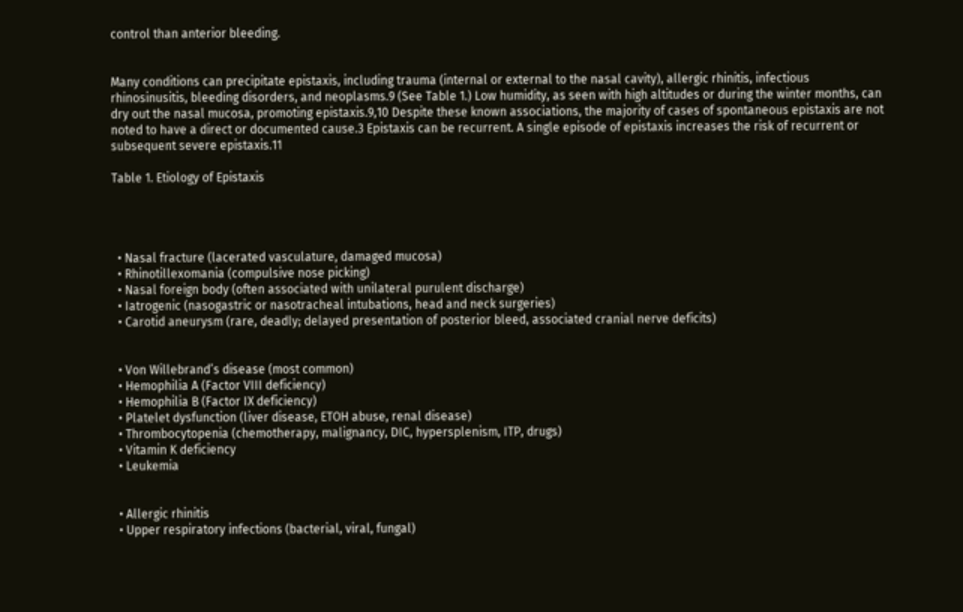control than anterior bleeding.


Many conditions can precipitate epistaxis, including trauma (internal or external to the nasal cavity), allergic rhinitis, infectious rhinosinusitis, bleeding disorders, and neoplasms.9 (See Table 1.) Low humidity, as seen with high altitudes or during the winter months, can dry out the nasal mucosa, promoting epistaxis.9,10 Despite these known associations, the majority of cases of spontaneous epistaxis are not noted to have a direct or documented cause.3 Epistaxis can be recurrent. A single episode of epistaxis increases the risk of recurrent or subsequent severe epistaxis.11

Table 1. Etiology of Epistaxis




  • Nasal fracture (lacerated vasculature, damaged mucosa)
  • Rhinotillexomania (compulsive nose picking)
  • Nasal foreign body (often associated with unilateral purulent discharge)
  • Iatrogenic (nasogastric or nasotracheal intubations, head and neck surgeries)
  • Carotid aneurysm (rare, deadly; delayed presentation of posterior bleed, associated cranial nerve deficits)


  • Von Willebrand’s disease (most common)
  • Hemophilia A (Factor VIII deficiency)
  • Hemophilia B (Factor IX deficiency)
  • Platelet dysfunction (liver disease, ETOH abuse, renal disease)
  • Thrombocytopenia (chemotherapy, malignancy, DIC, hypersplenism, ITP, drugs)
  • Vitamin K deficiency
  • Leukemia


  • Allergic rhinitis
  • Upper respiratory infections (bacterial, viral, fungal)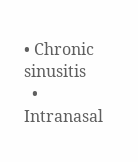• Chronic sinusitis
  • Intranasal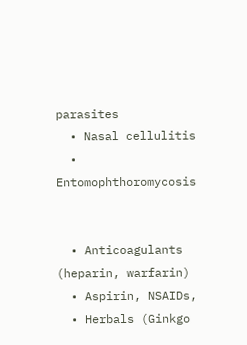parasites
  • Nasal cellulitis
  • Entomophthoromycosis


  • Anticoagulants (heparin, warfarin)
  • Aspirin, NSAIDs,
  • Herbals (Ginkgo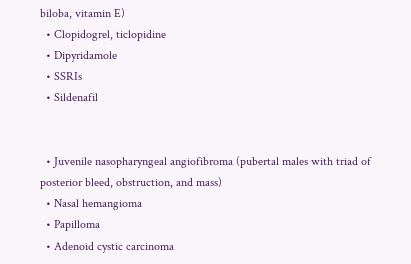biloba, vitamin E)
  • Clopidogrel, ticlopidine
  • Dipyridamole
  • SSRIs
  • Sildenafil


  • Juvenile nasopharyngeal angiofibroma (pubertal males with triad of posterior bleed, obstruction, and mass)
  • Nasal hemangioma
  • Papilloma
  • Adenoid cystic carcinoma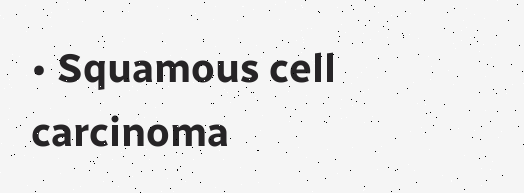• Squamous cell carcinoma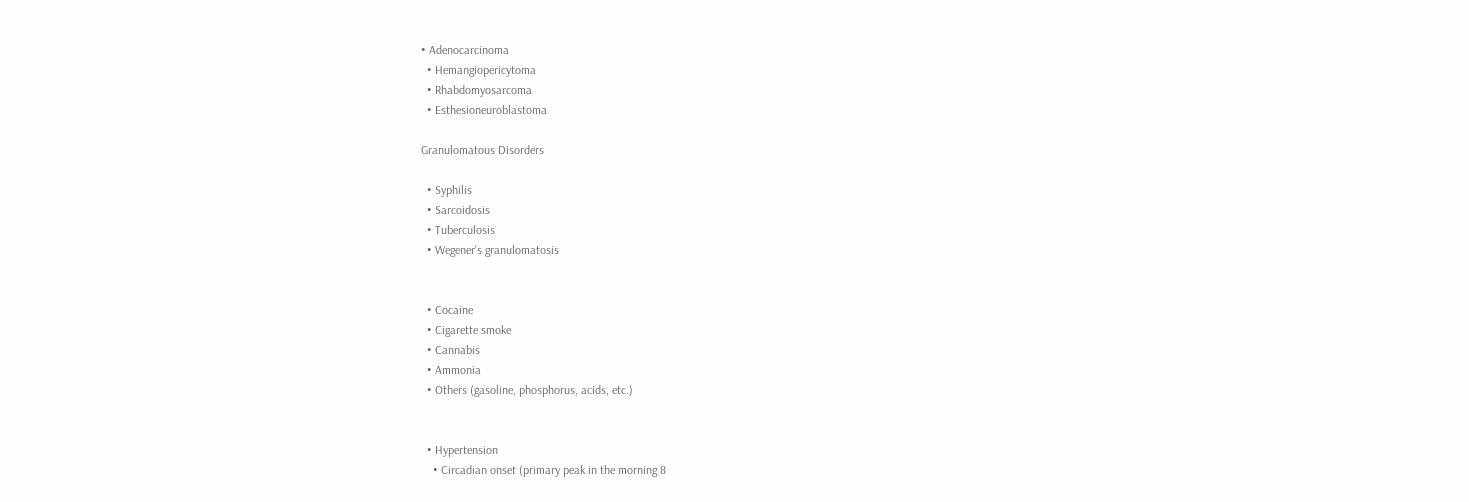• Adenocarcinoma
  • Hemangiopericytoma
  • Rhabdomyosarcoma
  • Esthesioneuroblastoma

Granulomatous Disorders

  • Syphilis
  • Sarcoidosis
  • Tuberculosis
  • Wegener’s granulomatosis


  • Cocaine
  • Cigarette smoke
  • Cannabis
  • Ammonia
  • Others (gasoline, phosphorus, acids, etc.)


  • Hypertension
    • Circadian onset (primary peak in the morning 8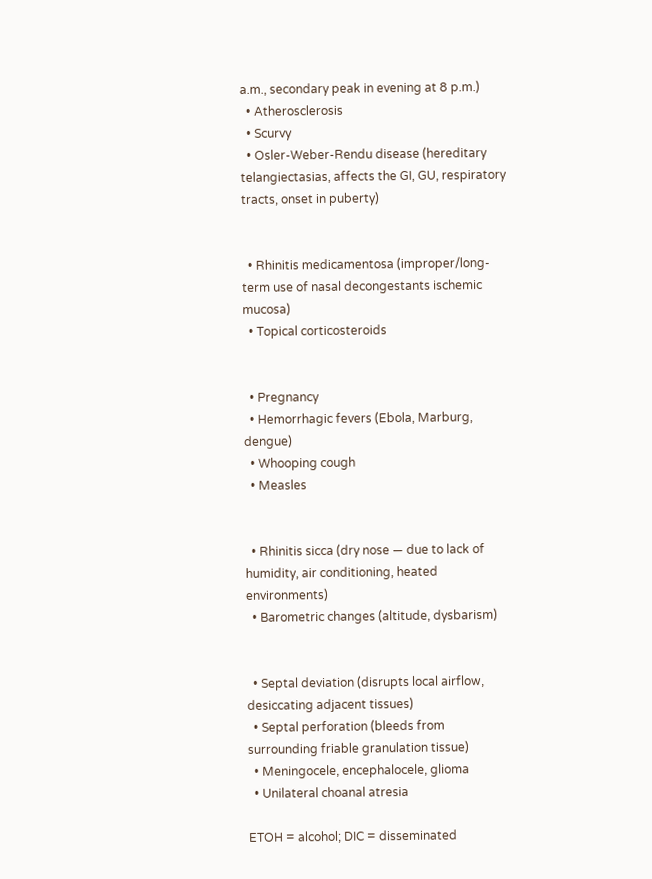a.m., secondary peak in evening at 8 p.m.)
  • Atherosclerosis
  • Scurvy
  • Osler-Weber-Rendu disease (hereditary telangiectasias, affects the GI, GU, respiratory tracts, onset in puberty)


  • Rhinitis medicamentosa (improper/long-term use of nasal decongestants ischemic mucosa)
  • Topical corticosteroids


  • Pregnancy
  • Hemorrhagic fevers (Ebola, Marburg, dengue)
  • Whooping cough
  • Measles


  • Rhinitis sicca (dry nose — due to lack of humidity, air conditioning, heated environments)
  • Barometric changes (altitude, dysbarism)


  • Septal deviation (disrupts local airflow, desiccating adjacent tissues)
  • Septal perforation (bleeds from surrounding friable granulation tissue)
  • Meningocele, encephalocele, glioma
  • Unilateral choanal atresia

ETOH = alcohol; DIC = disseminated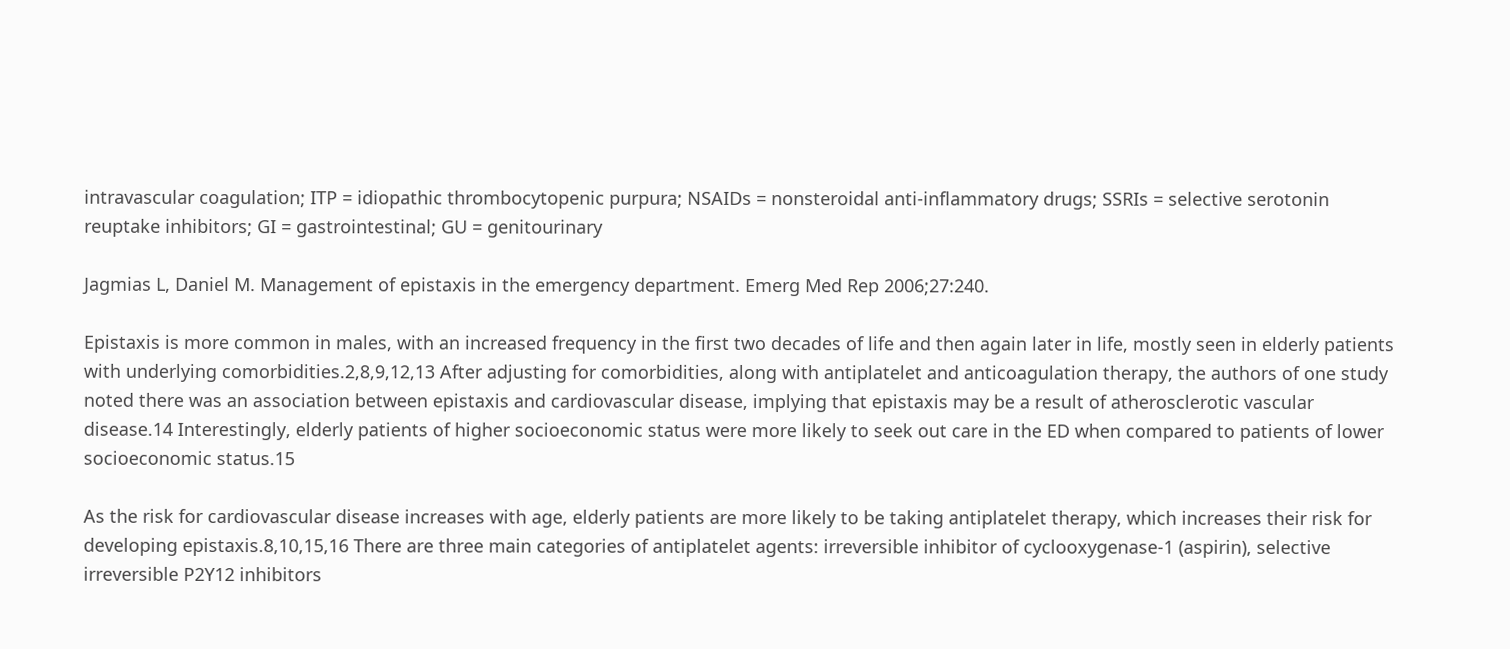intravascular coagulation; ITP = idiopathic thrombocytopenic purpura; NSAIDs = nonsteroidal anti-inflammatory drugs; SSRIs = selective serotonin reuptake inhibitors; GI = gastrointestinal; GU = genitourinary

Jagmias L, Daniel M. Management of epistaxis in the emergency department. Emerg Med Rep 2006;27:240.

Epistaxis is more common in males, with an increased frequency in the first two decades of life and then again later in life, mostly seen in elderly patients with underlying comorbidities.2,8,9,12,13 After adjusting for comorbidities, along with antiplatelet and anticoagulation therapy, the authors of one study noted there was an association between epistaxis and cardiovascular disease, implying that epistaxis may be a result of atherosclerotic vascular disease.14 Interestingly, elderly patients of higher socioeconomic status were more likely to seek out care in the ED when compared to patients of lower socioeconomic status.15

As the risk for cardiovascular disease increases with age, elderly patients are more likely to be taking antiplatelet therapy, which increases their risk for developing epistaxis.8,10,15,16 There are three main categories of antiplatelet agents: irreversible inhibitor of cyclooxygenase-1 (aspirin), selective irreversible P2Y12 inhibitors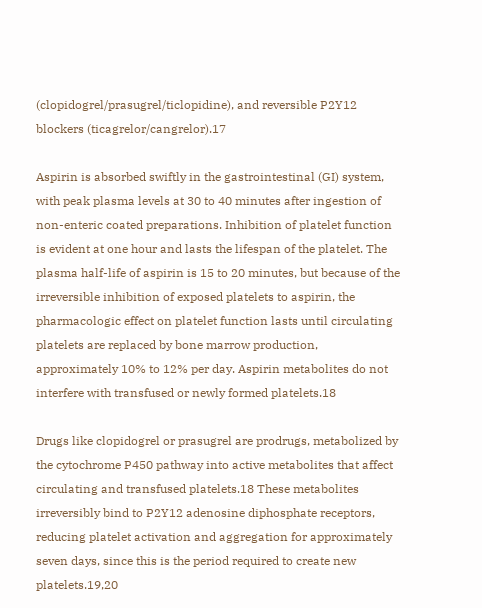(clopidogrel/prasugrel/ticlopidine), and reversible P2Y12 blockers (ticagrelor/cangrelor).17

Aspirin is absorbed swiftly in the gastrointestinal (GI) system, with peak plasma levels at 30 to 40 minutes after ingestion of non-enteric coated preparations. Inhibition of platelet function is evident at one hour and lasts the lifespan of the platelet. The plasma half-life of aspirin is 15 to 20 minutes, but because of the irreversible inhibition of exposed platelets to aspirin, the pharmacologic effect on platelet function lasts until circulating platelets are replaced by bone marrow production, approximately 10% to 12% per day. Aspirin metabolites do not interfere with transfused or newly formed platelets.18

Drugs like clopidogrel or prasugrel are prodrugs, metabolized by the cytochrome P450 pathway into active metabolites that affect circulating and transfused platelets.18 These metabolites irreversibly bind to P2Y12 adenosine diphosphate receptors, reducing platelet activation and aggregation for approximately seven days, since this is the period required to create new platelets.19,20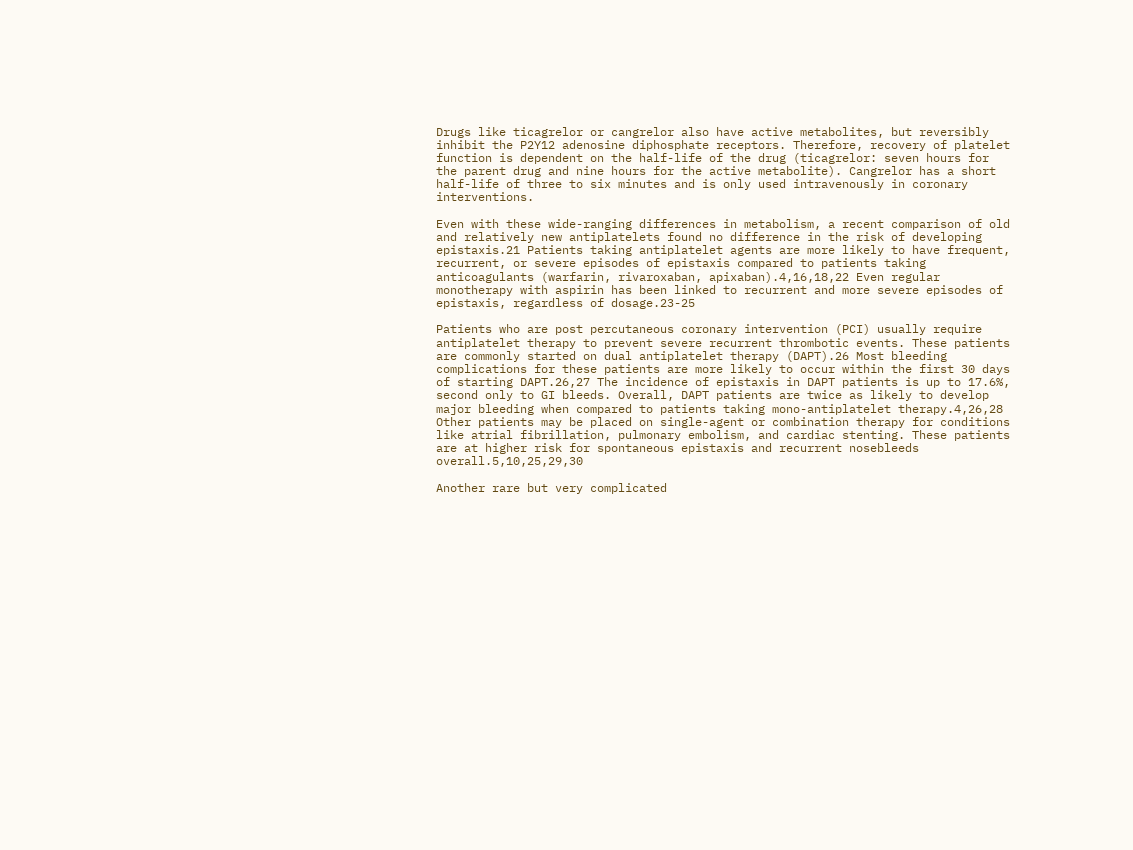Drugs like ticagrelor or cangrelor also have active metabolites, but reversibly inhibit the P2Y12 adenosine diphosphate receptors. Therefore, recovery of platelet function is dependent on the half-life of the drug (ticagrelor: seven hours for the parent drug and nine hours for the active metabolite). Cangrelor has a short half-life of three to six minutes and is only used intravenously in coronary interventions.

Even with these wide-ranging differences in metabolism, a recent comparison of old and relatively new antiplatelets found no difference in the risk of developing epistaxis.21 Patients taking antiplatelet agents are more likely to have frequent, recurrent, or severe episodes of epistaxis compared to patients taking anticoagulants (warfarin, rivaroxaban, apixaban).4,16,18,22 Even regular monotherapy with aspirin has been linked to recurrent and more severe episodes of epistaxis, regardless of dosage.23-25

Patients who are post percutaneous coronary intervention (PCI) usually require antiplatelet therapy to prevent severe recurrent thrombotic events. These patients are commonly started on dual antiplatelet therapy (DAPT).26 Most bleeding complications for these patients are more likely to occur within the first 30 days of starting DAPT.26,27 The incidence of epistaxis in DAPT patients is up to 17.6%, second only to GI bleeds. Overall, DAPT patients are twice as likely to develop major bleeding when compared to patients taking mono-antiplatelet therapy.4,26,28 Other patients may be placed on single-agent or combination therapy for conditions like atrial fibrillation, pulmonary embolism, and cardiac stenting. These patients are at higher risk for spontaneous epistaxis and recurrent nosebleeds overall.5,10,25,29,30

Another rare but very complicated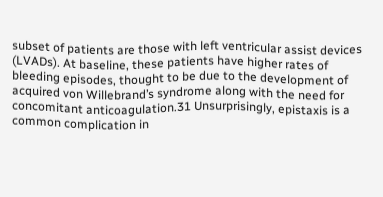subset of patients are those with left ventricular assist devices (LVADs). At baseline, these patients have higher rates of bleeding episodes, thought to be due to the development of acquired von Willebrand’s syndrome along with the need for concomitant anticoagulation.31 Unsurprisingly, epistaxis is a common complication in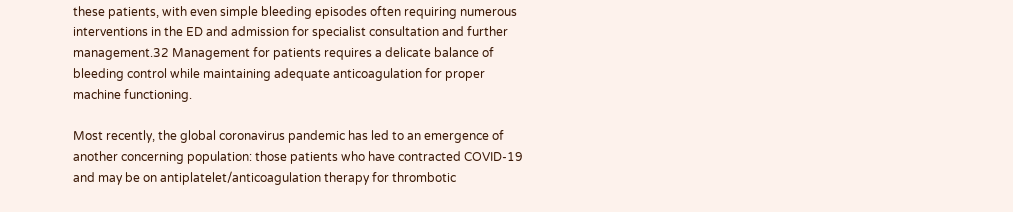these patients, with even simple bleeding episodes often requiring numerous interventions in the ED and admission for specialist consultation and further management.32 Management for patients requires a delicate balance of bleeding control while maintaining adequate anticoagulation for proper machine functioning.

Most recently, the global coronavirus pandemic has led to an emergence of another concerning population: those patients who have contracted COVID-19 and may be on antiplatelet/anticoagulation therapy for thrombotic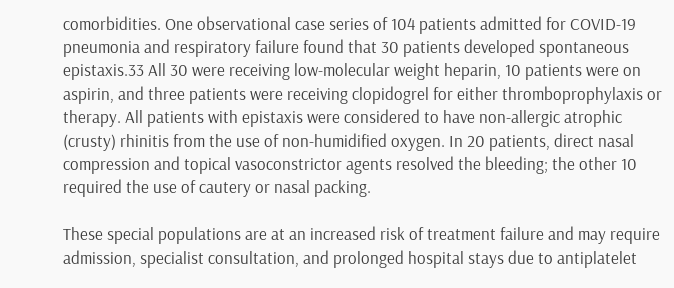comorbidities. One observational case series of 104 patients admitted for COVID-19 pneumonia and respiratory failure found that 30 patients developed spontaneous epistaxis.33 All 30 were receiving low-molecular weight heparin, 10 patients were on aspirin, and three patients were receiving clopidogrel for either thromboprophylaxis or therapy. All patients with epistaxis were considered to have non-allergic atrophic (crusty) rhinitis from the use of non-humidified oxygen. In 20 patients, direct nasal compression and topical vasoconstrictor agents resolved the bleeding; the other 10 required the use of cautery or nasal packing.

These special populations are at an increased risk of treatment failure and may require admission, specialist consultation, and prolonged hospital stays due to antiplatelet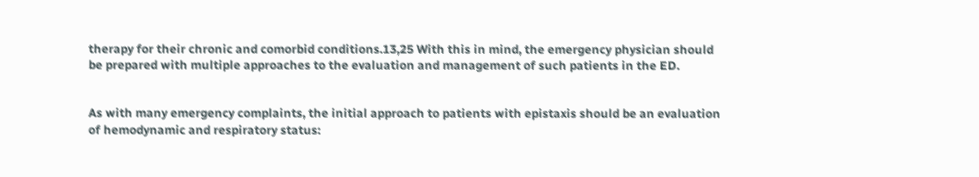therapy for their chronic and comorbid conditions.13,25 With this in mind, the emergency physician should be prepared with multiple approaches to the evaluation and management of such patients in the ED.


As with many emergency complaints, the initial approach to patients with epistaxis should be an evaluation of hemodynamic and respiratory status: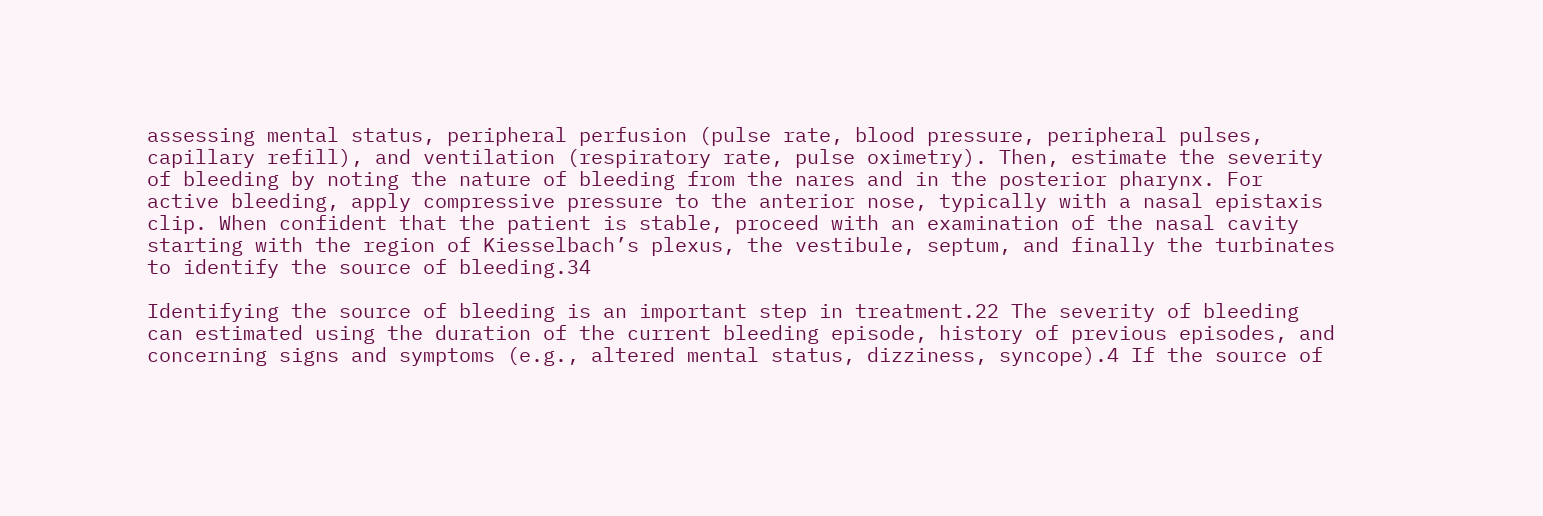assessing mental status, peripheral perfusion (pulse rate, blood pressure, peripheral pulses, capillary refill), and ventilation (respiratory rate, pulse oximetry). Then, estimate the severity of bleeding by noting the nature of bleeding from the nares and in the posterior pharynx. For active bleeding, apply compressive pressure to the anterior nose, typically with a nasal epistaxis clip. When confident that the patient is stable, proceed with an examination of the nasal cavity starting with the region of Kiesselbach’s plexus, the vestibule, septum, and finally the turbinates to identify the source of bleeding.34

Identifying the source of bleeding is an important step in treatment.22 The severity of bleeding can estimated using the duration of the current bleeding episode, history of previous episodes, and concerning signs and symptoms (e.g., altered mental status, dizziness, syncope).4 If the source of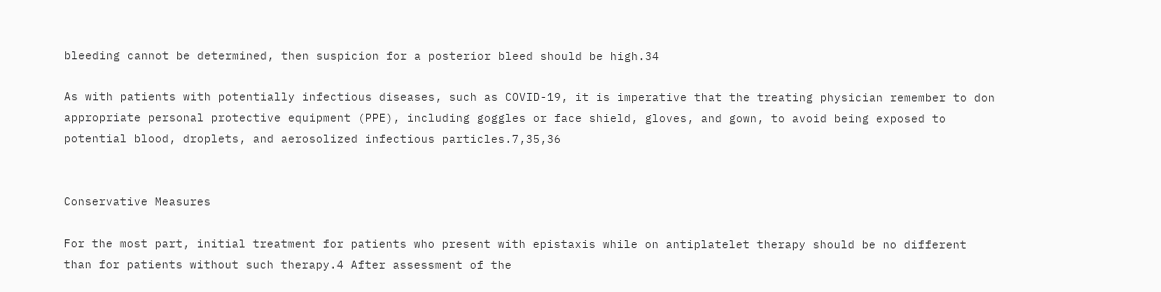bleeding cannot be determined, then suspicion for a posterior bleed should be high.34

As with patients with potentially infectious diseases, such as COVID-19, it is imperative that the treating physician remember to don appropriate personal protective equipment (PPE), including goggles or face shield, gloves, and gown, to avoid being exposed to potential blood, droplets, and aerosolized infectious particles.7,35,36


Conservative Measures

For the most part, initial treatment for patients who present with epistaxis while on antiplatelet therapy should be no different than for patients without such therapy.4 After assessment of the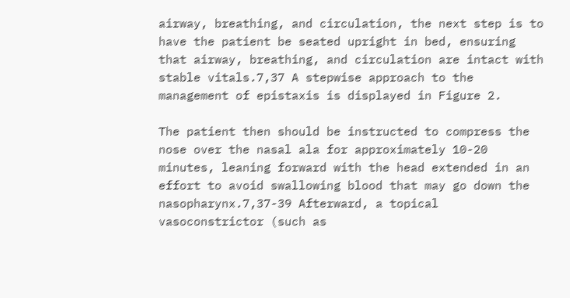airway, breathing, and circulation, the next step is to have the patient be seated upright in bed, ensuring that airway, breathing, and circulation are intact with stable vitals.7,37 A stepwise approach to the management of epistaxis is displayed in Figure 2.

The patient then should be instructed to compress the nose over the nasal ala for approximately 10-20 minutes, leaning forward with the head extended in an effort to avoid swallowing blood that may go down the nasopharynx.7,37-39 Afterward, a topical vasoconstrictor (such as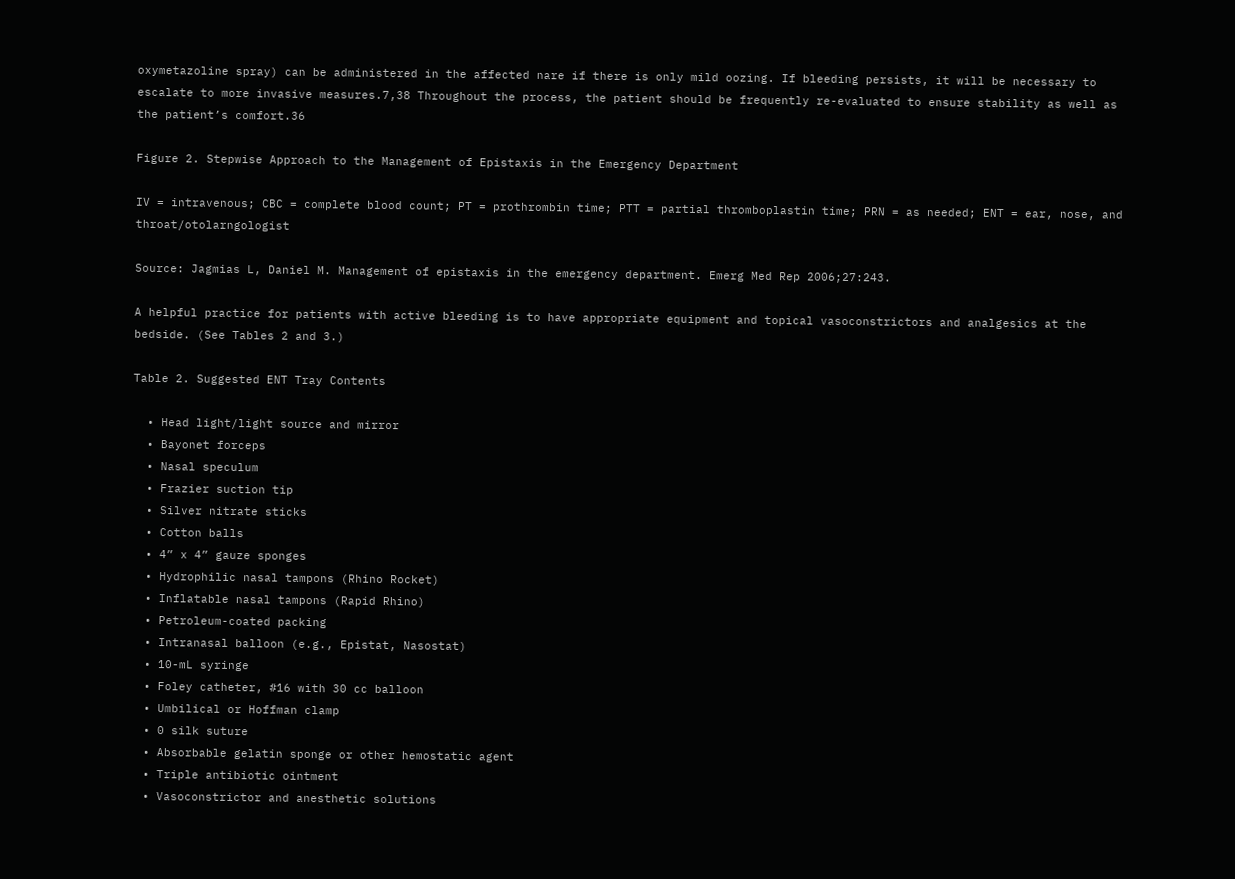oxymetazoline spray) can be administered in the affected nare if there is only mild oozing. If bleeding persists, it will be necessary to escalate to more invasive measures.7,38 Throughout the process, the patient should be frequently re-evaluated to ensure stability as well as the patient’s comfort.36

Figure 2. Stepwise Approach to the Management of Epistaxis in the Emergency Department

IV = intravenous; CBC = complete blood count; PT = prothrombin time; PTT = partial thromboplastin time; PRN = as needed; ENT = ear, nose, and throat/otolarngologist

Source: Jagmias L, Daniel M. Management of epistaxis in the emergency department. Emerg Med Rep 2006;27:243.

A helpful practice for patients with active bleeding is to have appropriate equipment and topical vasoconstrictors and analgesics at the bedside. (See Tables 2 and 3.)

Table 2. Suggested ENT Tray Contents

  • Head light/light source and mirror
  • Bayonet forceps
  • Nasal speculum
  • Frazier suction tip
  • Silver nitrate sticks
  • Cotton balls
  • 4” x 4” gauze sponges
  • Hydrophilic nasal tampons (Rhino Rocket)
  • Inflatable nasal tampons (Rapid Rhino)
  • Petroleum-coated packing
  • Intranasal balloon (e.g., Epistat, Nasostat)
  • 10-mL syringe
  • Foley catheter, #16 with 30 cc balloon
  • Umbilical or Hoffman clamp
  • 0 silk suture
  • Absorbable gelatin sponge or other hemostatic agent
  • Triple antibiotic ointment
  • Vasoconstrictor and anesthetic solutions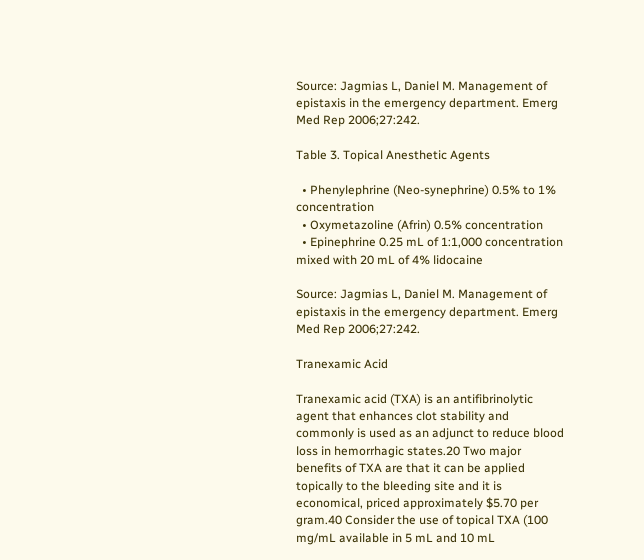Source: Jagmias L, Daniel M. Management of epistaxis in the emergency department. Emerg Med Rep 2006;27:242.

Table 3. Topical Anesthetic Agents

  • Phenylephrine (Neo-synephrine) 0.5% to 1% concentration
  • Oxymetazoline (Afrin) 0.5% concentration
  • Epinephrine 0.25 mL of 1:1,000 concentration mixed with 20 mL of 4% lidocaine

Source: Jagmias L, Daniel M. Management of epistaxis in the emergency department. Emerg Med Rep 2006;27:242.

Tranexamic Acid

Tranexamic acid (TXA) is an antifibrinolytic agent that enhances clot stability and commonly is used as an adjunct to reduce blood loss in hemorrhagic states.20 Two major benefits of TXA are that it can be applied topically to the bleeding site and it is economical, priced approximately $5.70 per gram.40 Consider the use of topical TXA (100 mg/mL available in 5 mL and 10 mL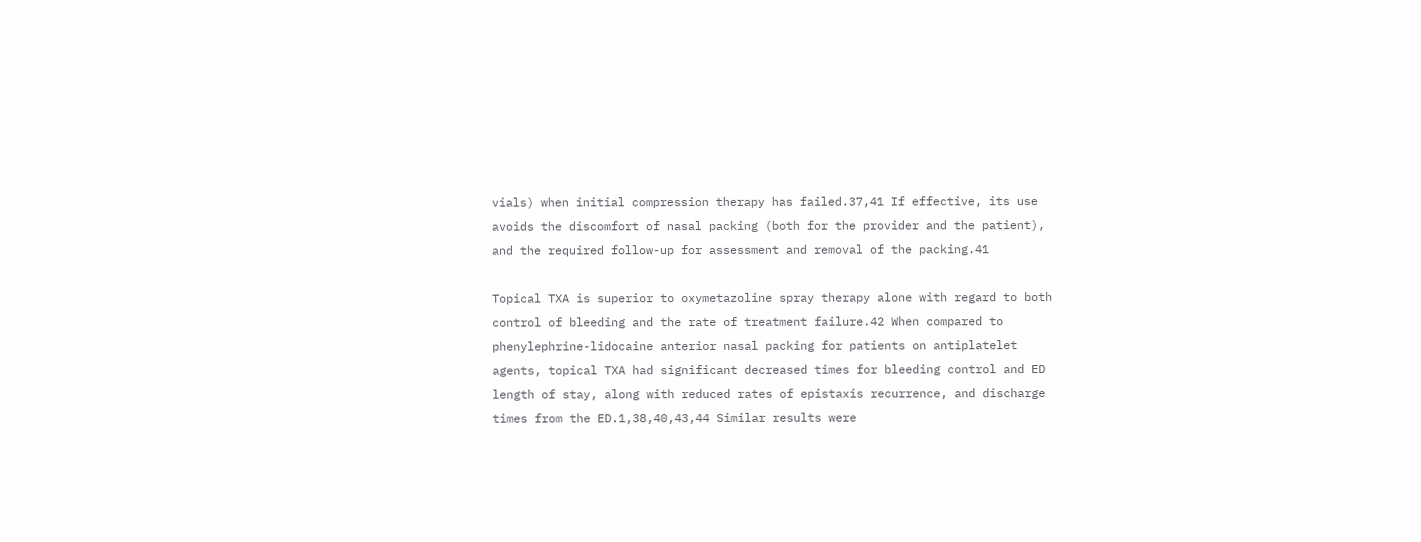vials) when initial compression therapy has failed.37,41 If effective, its use avoids the discomfort of nasal packing (both for the provider and the patient), and the required follow-up for assessment and removal of the packing.41

Topical TXA is superior to oxymetazoline spray therapy alone with regard to both control of bleeding and the rate of treatment failure.42 When compared to phenylephrine-lidocaine anterior nasal packing for patients on antiplatelet agents, topical TXA had significant decreased times for bleeding control and ED length of stay, along with reduced rates of epistaxis recurrence, and discharge times from the ED.1,38,40,43,44 Similar results were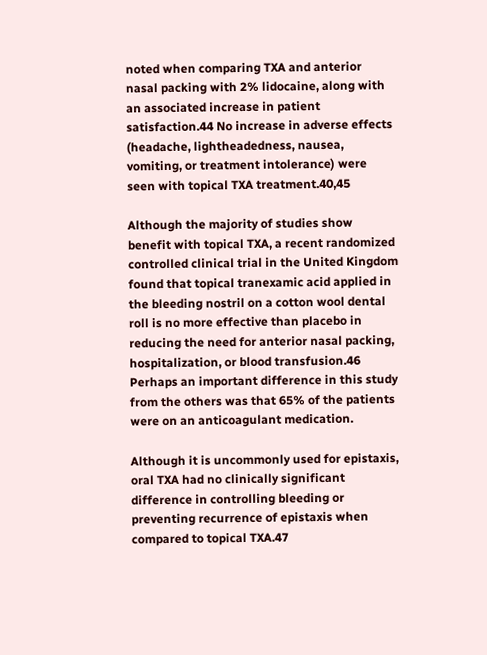noted when comparing TXA and anterior nasal packing with 2% lidocaine, along with an associated increase in patient satisfaction.44 No increase in adverse effects (headache, lightheadedness, nausea, vomiting, or treatment intolerance) were seen with topical TXA treatment.40,45

Although the majority of studies show benefit with topical TXA, a recent randomized controlled clinical trial in the United Kingdom found that topical tranexamic acid applied in the bleeding nostril on a cotton wool dental roll is no more effective than placebo in reducing the need for anterior nasal packing, hospitalization, or blood transfusion.46 Perhaps an important difference in this study from the others was that 65% of the patients were on an anticoagulant medication.

Although it is uncommonly used for epistaxis, oral TXA had no clinically significant difference in controlling bleeding or preventing recurrence of epistaxis when compared to topical TXA.47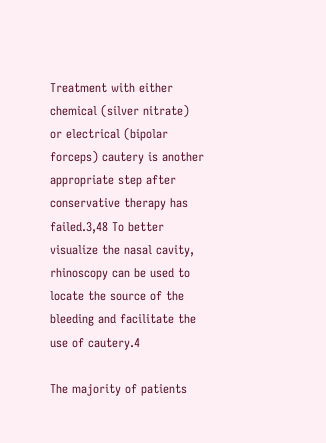Treatment with either chemical (silver nitrate) or electrical (bipolar forceps) cautery is another appropriate step after conservative therapy has failed.3,48 To better visualize the nasal cavity, rhinoscopy can be used to locate the source of the bleeding and facilitate the use of cautery.4

The majority of patients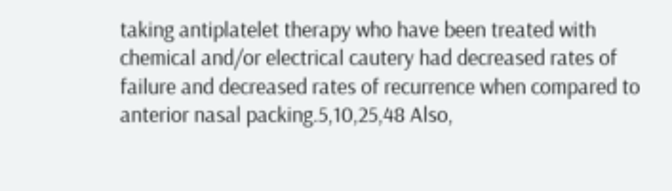taking antiplatelet therapy who have been treated with chemical and/or electrical cautery had decreased rates of failure and decreased rates of recurrence when compared to anterior nasal packing.5,10,25,48 Also,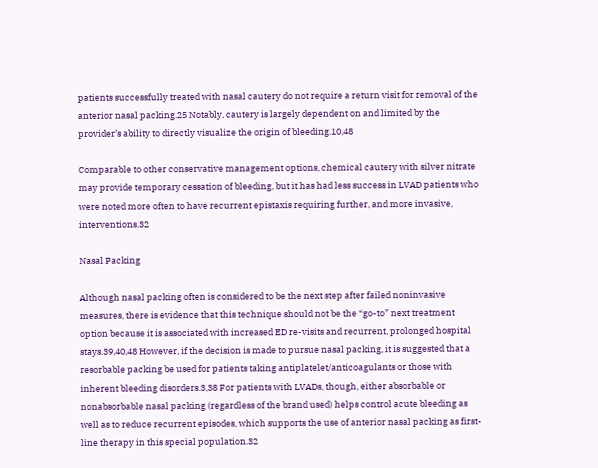patients successfully treated with nasal cautery do not require a return visit for removal of the anterior nasal packing.25 Notably, cautery is largely dependent on and limited by the provider’s ability to directly visualize the origin of bleeding.10,48

Comparable to other conservative management options, chemical cautery with silver nitrate may provide temporary cessation of bleeding, but it has had less success in LVAD patients who were noted more often to have recurrent epistaxis requiring further, and more invasive, interventions.32

Nasal Packing

Although nasal packing often is considered to be the next step after failed noninvasive measures, there is evidence that this technique should not be the “go-to” next treatment option because it is associated with increased ED re-visits and recurrent, prolonged hospital stays.39,40,48 However, if the decision is made to pursue nasal packing, it is suggested that a resorbable packing be used for patients taking antiplatelet/anticoagulants or those with inherent bleeding disorders.3,38 For patients with LVADs, though, either absorbable or nonabsorbable nasal packing (regardless of the brand used) helps control acute bleeding as well as to reduce recurrent episodes, which supports the use of anterior nasal packing as first-line therapy in this special population.32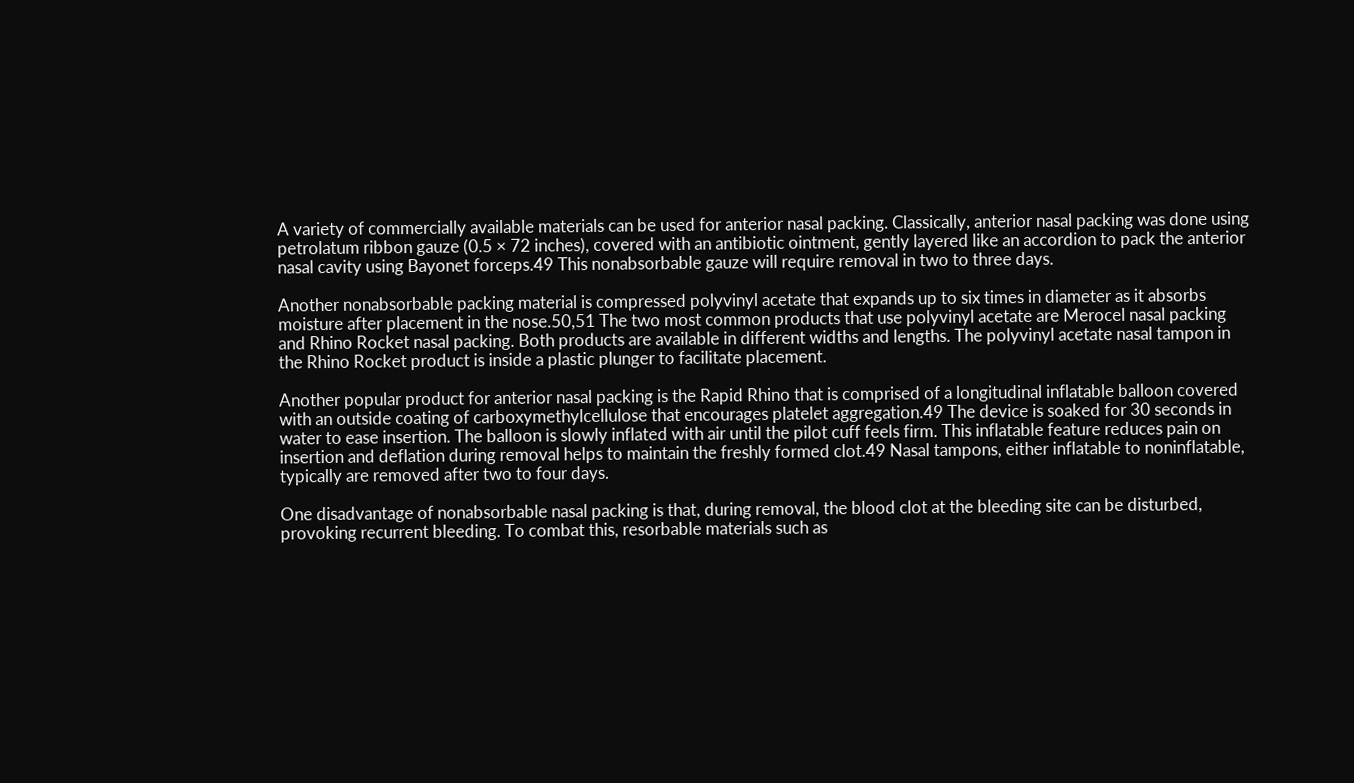A variety of commercially available materials can be used for anterior nasal packing. Classically, anterior nasal packing was done using petrolatum ribbon gauze (0.5 × 72 inches), covered with an antibiotic ointment, gently layered like an accordion to pack the anterior nasal cavity using Bayonet forceps.49 This nonabsorbable gauze will require removal in two to three days.

Another nonabsorbable packing material is compressed polyvinyl acetate that expands up to six times in diameter as it absorbs moisture after placement in the nose.50,51 The two most common products that use polyvinyl acetate are Merocel nasal packing and Rhino Rocket nasal packing. Both products are available in different widths and lengths. The polyvinyl acetate nasal tampon in the Rhino Rocket product is inside a plastic plunger to facilitate placement.

Another popular product for anterior nasal packing is the Rapid Rhino that is comprised of a longitudinal inflatable balloon covered with an outside coating of carboxymethylcellulose that encourages platelet aggregation.49 The device is soaked for 30 seconds in water to ease insertion. The balloon is slowly inflated with air until the pilot cuff feels firm. This inflatable feature reduces pain on insertion and deflation during removal helps to maintain the freshly formed clot.49 Nasal tampons, either inflatable to noninflatable, typically are removed after two to four days.

One disadvantage of nonabsorbable nasal packing is that, during removal, the blood clot at the bleeding site can be disturbed, provoking recurrent bleeding. To combat this, resorbable materials such as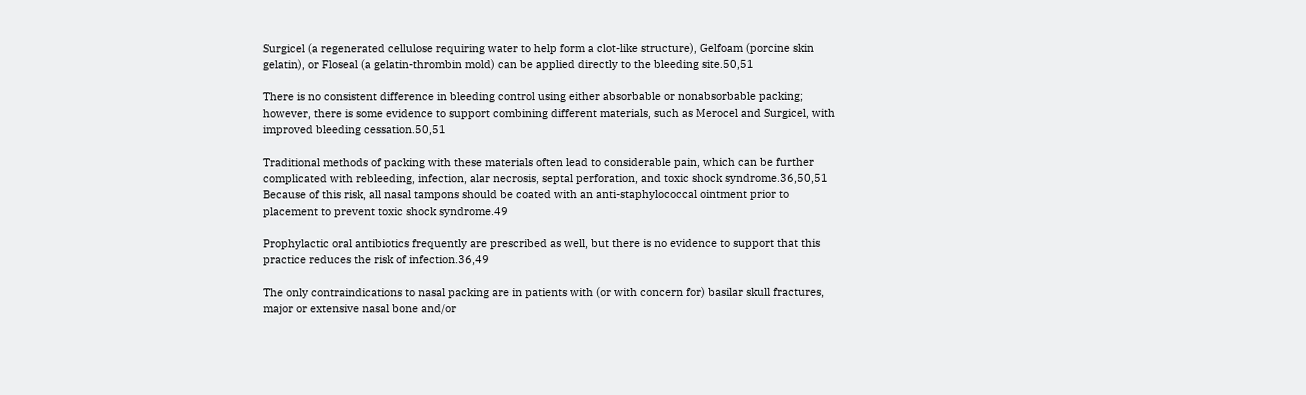Surgicel (a regenerated cellulose requiring water to help form a clot-like structure), Gelfoam (porcine skin gelatin), or Floseal (a gelatin-thrombin mold) can be applied directly to the bleeding site.50,51

There is no consistent difference in bleeding control using either absorbable or nonabsorbable packing; however, there is some evidence to support combining different materials, such as Merocel and Surgicel, with improved bleeding cessation.50,51

Traditional methods of packing with these materials often lead to considerable pain, which can be further complicated with rebleeding, infection, alar necrosis, septal perforation, and toxic shock syndrome.36,50,51 Because of this risk, all nasal tampons should be coated with an anti-staphylococcal ointment prior to placement to prevent toxic shock syndrome.49

Prophylactic oral antibiotics frequently are prescribed as well, but there is no evidence to support that this practice reduces the risk of infection.36,49

The only contraindications to nasal packing are in patients with (or with concern for) basilar skull fractures, major or extensive nasal bone and/or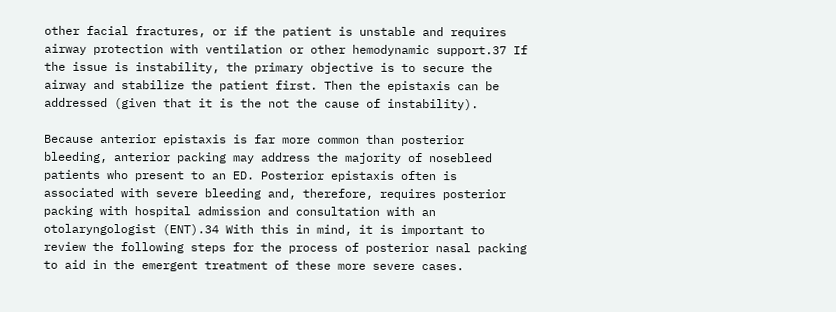other facial fractures, or if the patient is unstable and requires airway protection with ventilation or other hemodynamic support.37 If the issue is instability, the primary objective is to secure the airway and stabilize the patient first. Then the epistaxis can be addressed (given that it is the not the cause of instability).

Because anterior epistaxis is far more common than posterior bleeding, anterior packing may address the majority of nosebleed patients who present to an ED. Posterior epistaxis often is associated with severe bleeding and, therefore, requires posterior packing with hospital admission and consultation with an otolaryngologist (ENT).34 With this in mind, it is important to review the following steps for the process of posterior nasal packing to aid in the emergent treatment of these more severe cases.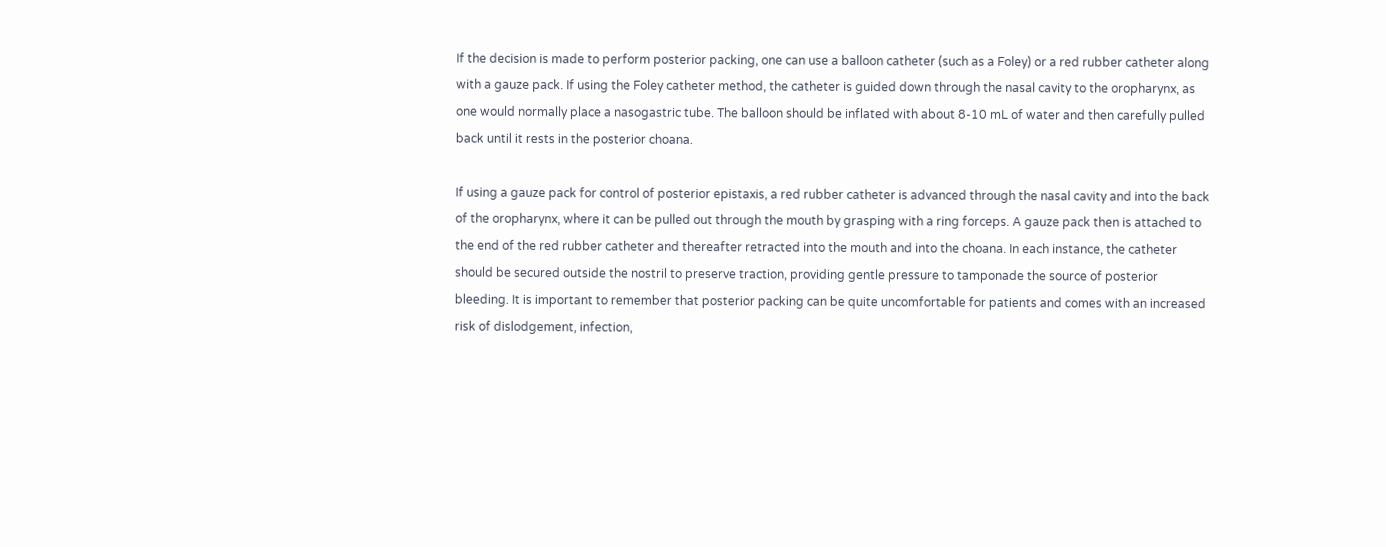If the decision is made to perform posterior packing, one can use a balloon catheter (such as a Foley) or a red rubber catheter along with a gauze pack. If using the Foley catheter method, the catheter is guided down through the nasal cavity to the oropharynx, as one would normally place a nasogastric tube. The balloon should be inflated with about 8-10 mL of water and then carefully pulled back until it rests in the posterior choana.

If using a gauze pack for control of posterior epistaxis, a red rubber catheter is advanced through the nasal cavity and into the back of the oropharynx, where it can be pulled out through the mouth by grasping with a ring forceps. A gauze pack then is attached to the end of the red rubber catheter and thereafter retracted into the mouth and into the choana. In each instance, the catheter should be secured outside the nostril to preserve traction, providing gentle pressure to tamponade the source of posterior bleeding. It is important to remember that posterior packing can be quite uncomfortable for patients and comes with an increased risk of dislodgement, infection,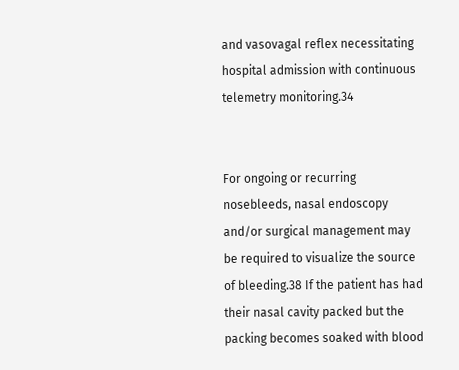and vasovagal reflex necessitating hospital admission with continuous telemetry monitoring.34


For ongoing or recurring nosebleeds, nasal endoscopy and/or surgical management may be required to visualize the source of bleeding.38 If the patient has had their nasal cavity packed but the packing becomes soaked with blood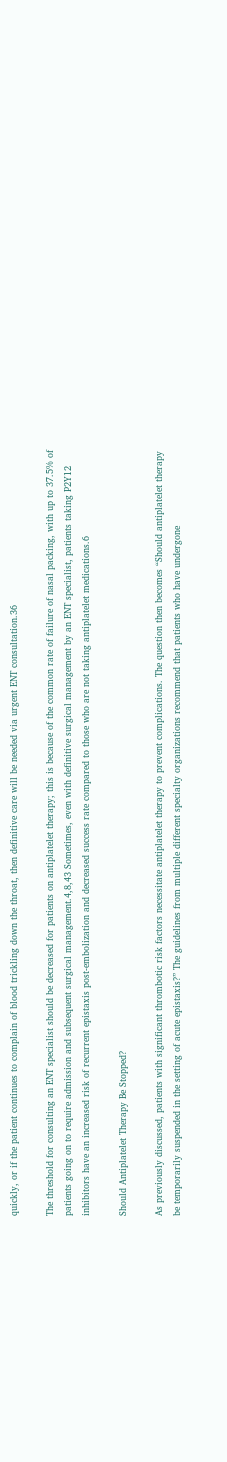quickly, or if the patient continues to complain of blood trickling down the throat, then definitive care will be needed via urgent ENT consultation.36

The threshold for consulting an ENT specialist should be decreased for patients on antiplatelet therapy; this is because of the common rate of failure of nasal packing, with up to 37.5% of patients going on to require admission and subsequent surgical management.4,8,43 Sometimes, even with definitive surgical management by an ENT specialist, patients taking P2Y12 inhibitors have an increased risk of recurrent epistaxis post-embolization and decreased success rate compared to those who are not taking antiplatelet medications.6

Should Antiplatelet Therapy Be Stopped?

As previously discussed, patients with significant thrombotic risk factors necessitate antiplatelet therapy to prevent complications. The question then becomes “Should antiplatelet therapy be temporarily suspended in the setting of acute epistaxis?” The guidelines from multiple different specialty organizations recommend that patients who have undergone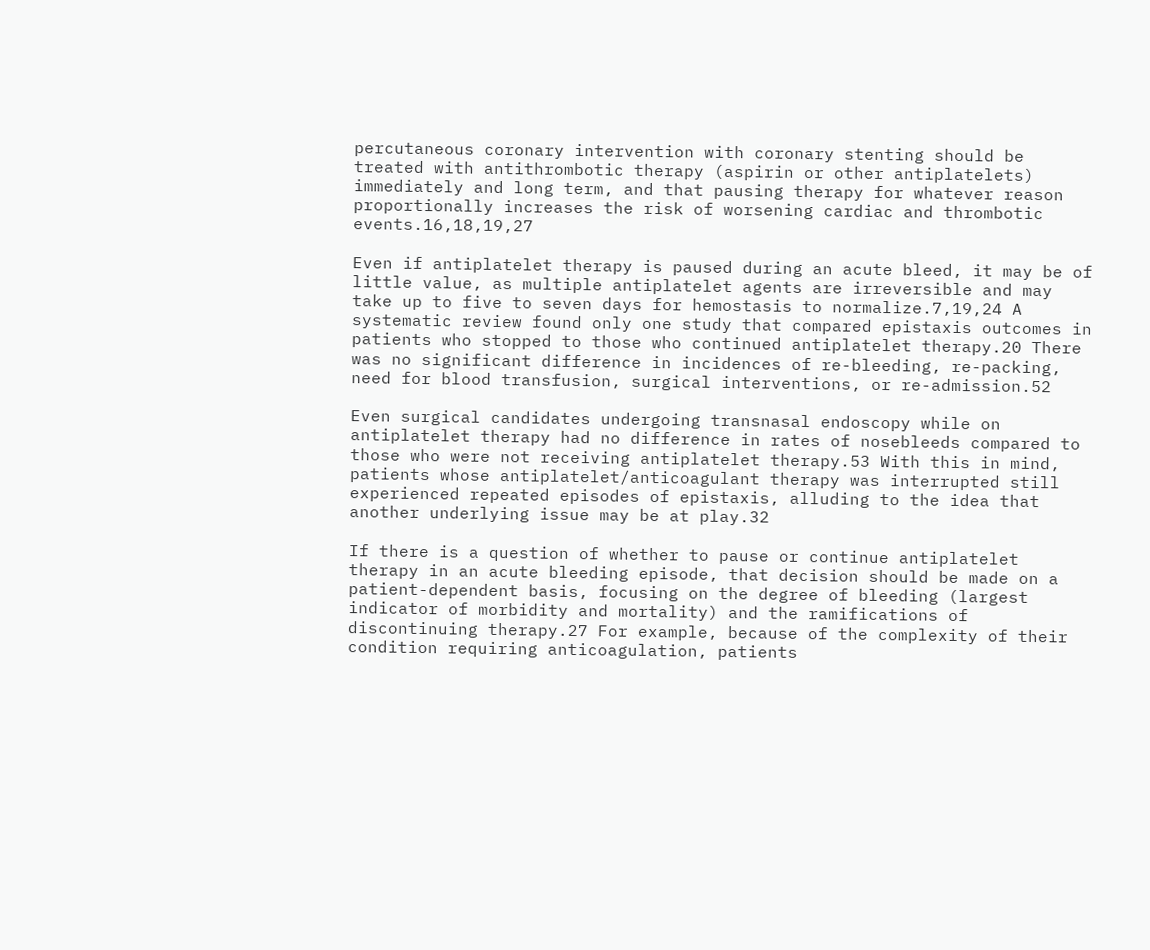percutaneous coronary intervention with coronary stenting should be treated with antithrombotic therapy (aspirin or other antiplatelets) immediately and long term, and that pausing therapy for whatever reason proportionally increases the risk of worsening cardiac and thrombotic events.16,18,19,27

Even if antiplatelet therapy is paused during an acute bleed, it may be of little value, as multiple antiplatelet agents are irreversible and may take up to five to seven days for hemostasis to normalize.7,19,24 A systematic review found only one study that compared epistaxis outcomes in patients who stopped to those who continued antiplatelet therapy.20 There was no significant difference in incidences of re-bleeding, re-packing, need for blood transfusion, surgical interventions, or re-admission.52

Even surgical candidates undergoing transnasal endoscopy while on antiplatelet therapy had no difference in rates of nosebleeds compared to those who were not receiving antiplatelet therapy.53 With this in mind, patients whose antiplatelet/anticoagulant therapy was interrupted still experienced repeated episodes of epistaxis, alluding to the idea that another underlying issue may be at play.32

If there is a question of whether to pause or continue antiplatelet therapy in an acute bleeding episode, that decision should be made on a patient-dependent basis, focusing on the degree of bleeding (largest indicator of morbidity and mortality) and the ramifications of discontinuing therapy.27 For example, because of the complexity of their condition requiring anticoagulation, patients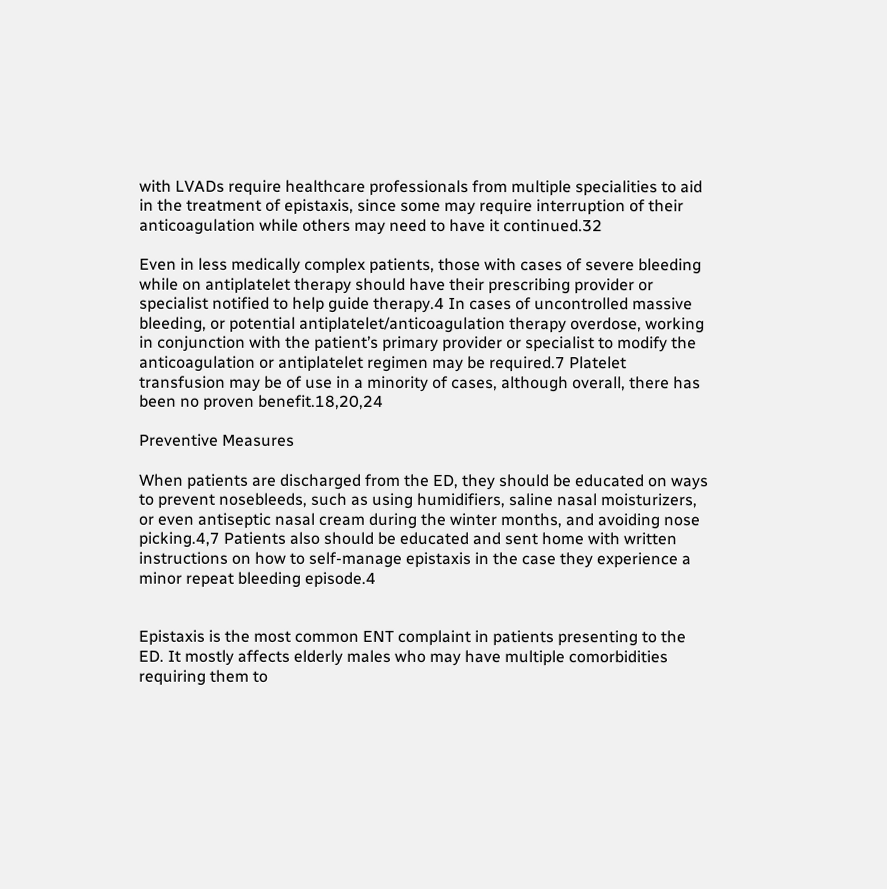with LVADs require healthcare professionals from multiple specialities to aid in the treatment of epistaxis, since some may require interruption of their anticoagulation while others may need to have it continued.32

Even in less medically complex patients, those with cases of severe bleeding while on antiplatelet therapy should have their prescribing provider or specialist notified to help guide therapy.4 In cases of uncontrolled massive bleeding, or potential antiplatelet/anticoagulation therapy overdose, working in conjunction with the patient’s primary provider or specialist to modify the anticoagulation or antiplatelet regimen may be required.7 Platelet transfusion may be of use in a minority of cases, although overall, there has been no proven benefit.18,20,24

Preventive Measures

When patients are discharged from the ED, they should be educated on ways to prevent nosebleeds, such as using humidifiers, saline nasal moisturizers, or even antiseptic nasal cream during the winter months, and avoiding nose picking.4,7 Patients also should be educated and sent home with written instructions on how to self-manage epistaxis in the case they experience a minor repeat bleeding episode.4


Epistaxis is the most common ENT complaint in patients presenting to the ED. It mostly affects elderly males who may have multiple comorbidities requiring them to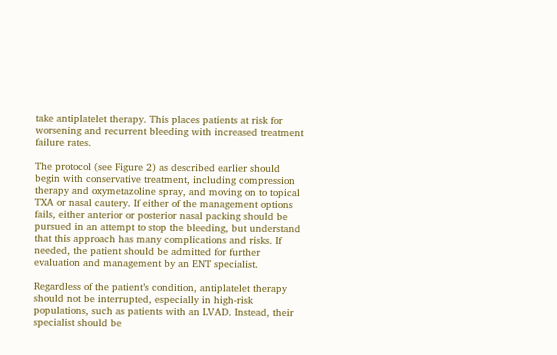take antiplatelet therapy. This places patients at risk for worsening and recurrent bleeding with increased treatment failure rates.

The protocol (see Figure 2) as described earlier should begin with conservative treatment, including compression therapy and oxymetazoline spray, and moving on to topical TXA or nasal cautery. If either of the management options fails, either anterior or posterior nasal packing should be pursued in an attempt to stop the bleeding, but understand that this approach has many complications and risks. If needed, the patient should be admitted for further evaluation and management by an ENT specialist.

Regardless of the patient’s condition, antiplatelet therapy should not be interrupted, especially in high-risk populations, such as patients with an LVAD. Instead, their specialist should be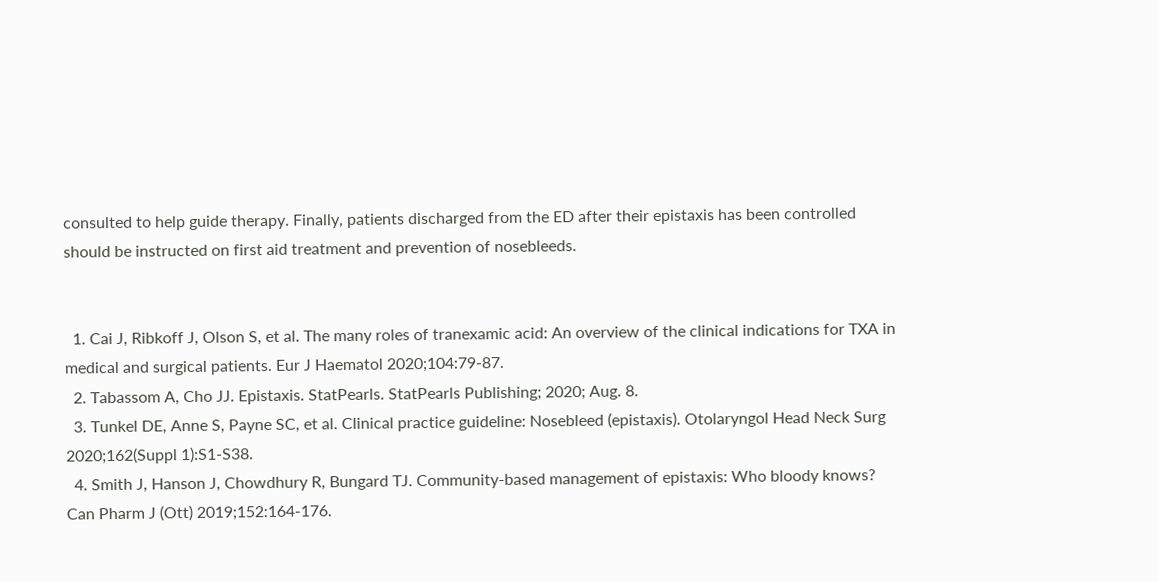consulted to help guide therapy. Finally, patients discharged from the ED after their epistaxis has been controlled should be instructed on first aid treatment and prevention of nosebleeds.


  1. Cai J, Ribkoff J, Olson S, et al. The many roles of tranexamic acid: An overview of the clinical indications for TXA in medical and surgical patients. Eur J Haematol 2020;104:79-87.
  2. Tabassom A, Cho JJ. Epistaxis. StatPearls. StatPearls Publishing; 2020; Aug. 8.
  3. Tunkel DE, Anne S, Payne SC, et al. Clinical practice guideline: Nosebleed (epistaxis). Otolaryngol Head Neck Surg 2020;162(Suppl 1):S1-S38.
  4. Smith J, Hanson J, Chowdhury R, Bungard TJ. Community-based management of epistaxis: Who bloody knows? Can Pharm J (Ott) 2019;152:164-176.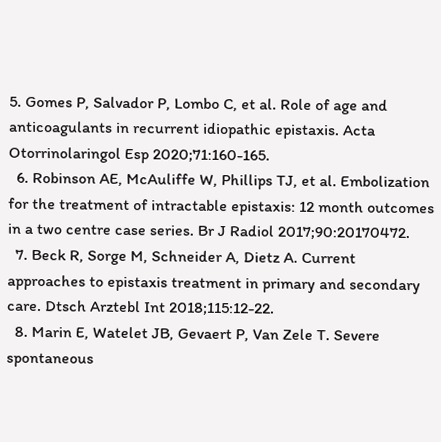5. Gomes P, Salvador P, Lombo C, et al. Role of age and anticoagulants in recurrent idiopathic epistaxis. Acta Otorrinolaringol Esp 2020;71:160-165.
  6. Robinson AE, McAuliffe W, Phillips TJ, et al. Embolization for the treatment of intractable epistaxis: 12 month outcomes in a two centre case series. Br J Radiol 2017;90:20170472.
  7. Beck R, Sorge M, Schneider A, Dietz A. Current approaches to epistaxis treatment in primary and secondary care. Dtsch Arztebl Int 2018;115:12-22.
  8. Marin E, Watelet JB, Gevaert P, Van Zele T. Severe spontaneous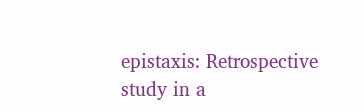epistaxis: Retrospective study in a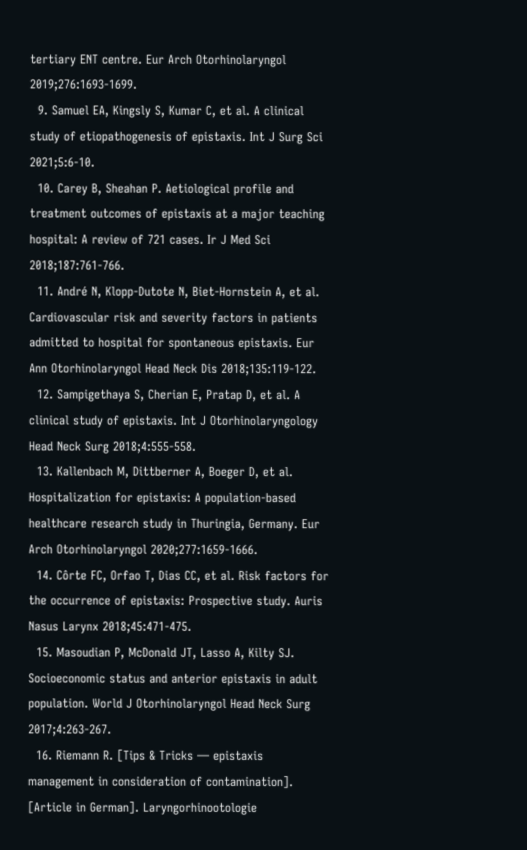tertiary ENT centre. Eur Arch Otorhinolaryngol 2019;276:1693-1699.
  9. Samuel EA, Kingsly S, Kumar C, et al. A clinical study of etiopathogenesis of epistaxis. Int J Surg Sci 2021;5:6-10.
  10. Carey B, Sheahan P. Aetiological profile and treatment outcomes of epistaxis at a major teaching hospital: A review of 721 cases. Ir J Med Sci 2018;187:761-766.
  11. André N, Klopp-Dutote N, Biet-Hornstein A, et al. Cardiovascular risk and severity factors in patients admitted to hospital for spontaneous epistaxis. Eur Ann Otorhinolaryngol Head Neck Dis 2018;135:119-122.
  12. Sampigethaya S, Cherian E, Pratap D, et al. A clinical study of epistaxis. Int J Otorhinolaryngology Head Neck Surg 2018;4:555-558.
  13. Kallenbach M, Dittberner A, Boeger D, et al. Hospitalization for epistaxis: A population-based healthcare research study in Thuringia, Germany. Eur Arch Otorhinolaryngol 2020;277:1659-1666.
  14. Côrte FC, Orfao T, Dias CC, et al. Risk factors for the occurrence of epistaxis: Prospective study. Auris Nasus Larynx 2018;45:471-475.
  15. Masoudian P, McDonald JT, Lasso A, Kilty SJ. Socioeconomic status and anterior epistaxis in adult population. World J Otorhinolaryngol Head Neck Surg 2017;4:263-267.
  16. Riemann R. [Tips & Tricks — epistaxis management in consideration of contamination]. [Article in German]. Laryngorhinootologie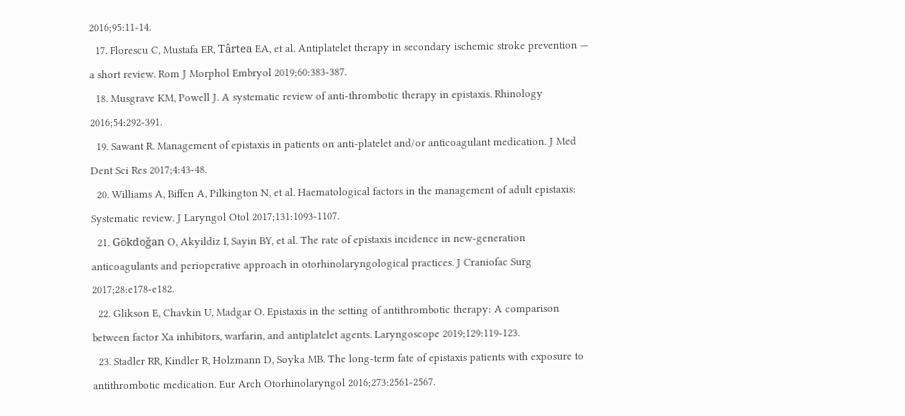2016;95:11-14.
  17. Florescu C, Mustafa ER, Târtea EA, et al. Antiplatelet therapy in secondary ischemic stroke prevention — a short review. Rom J Morphol Embryol 2019;60:383-387.
  18. Musgrave KM, Powell J. A systematic review of anti-thrombotic therapy in epistaxis. Rhinology 2016;54:292-391.
  19. Sawant R. Management of epistaxis in patients on anti-platelet and/or anticoagulant medication. J Med Dent Sci Res 2017;4:43-48.
  20. Williams A, Biffen A, Pilkington N, et al. Haematological factors in the management of adult epistaxis: Systematic review. J Laryngol Otol 2017;131:1093-1107.
  21. Gökdoğan O, Akyildiz I, Sayin BY, et al. The rate of epistaxis incidence in new-generation anticoagulants and perioperative approach in otorhinolaryngological practices. J Craniofac Surg 2017;28:e178-e182.
  22. Glikson E, Chavkin U, Madgar O. Epistaxis in the setting of antithrombotic therapy: A comparison between factor Xa inhibitors, warfarin, and antiplatelet agents. Laryngoscope 2019;129:119-123.
  23. Stadler RR, Kindler R, Holzmann D, Soyka MB. The long-term fate of epistaxis patients with exposure to antithrombotic medication. Eur Arch Otorhinolaryngol 2016;273:2561-2567.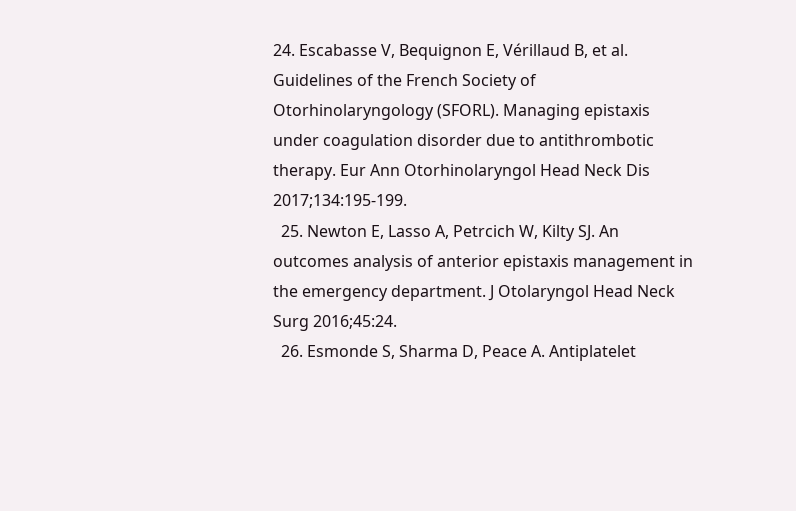24. Escabasse V, Bequignon E, Vérillaud B, et al. Guidelines of the French Society of Otorhinolaryngology (SFORL). Managing epistaxis under coagulation disorder due to antithrombotic therapy. Eur Ann Otorhinolaryngol Head Neck Dis 2017;134:195-199.
  25. Newton E, Lasso A, Petrcich W, Kilty SJ. An outcomes analysis of anterior epistaxis management in the emergency department. J Otolaryngol Head Neck Surg 2016;45:24.
  26. Esmonde S, Sharma D, Peace A. Antiplatelet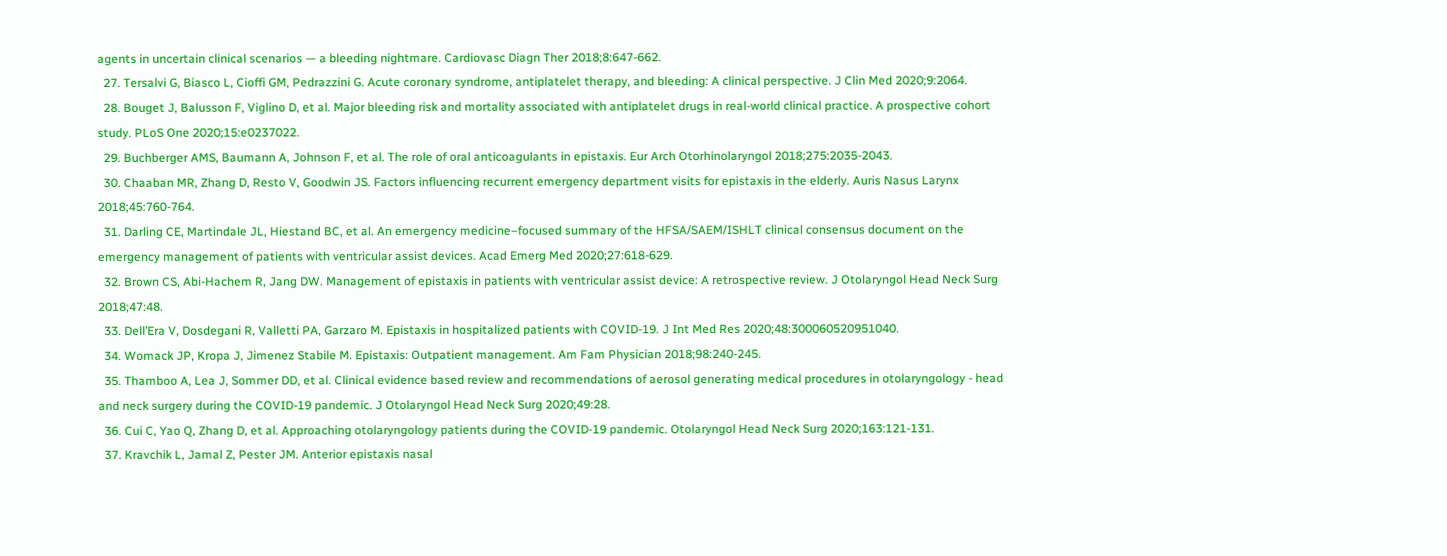agents in uncertain clinical scenarios — a bleeding nightmare. Cardiovasc Diagn Ther 2018;8:647-662.
  27. Tersalvi G, Biasco L, Cioffi GM, Pedrazzini G. Acute coronary syndrome, antiplatelet therapy, and bleeding: A clinical perspective. J Clin Med 2020;9:2064.
  28. Bouget J, Balusson F, Viglino D, et al. Major bleeding risk and mortality associated with antiplatelet drugs in real-world clinical practice. A prospective cohort study. PLoS One 2020;15:e0237022.
  29. Buchberger AMS, Baumann A, Johnson F, et al. The role of oral anticoagulants in epistaxis. Eur Arch Otorhinolaryngol 2018;275:2035-2043.
  30. Chaaban MR, Zhang D, Resto V, Goodwin JS. Factors influencing recurrent emergency department visits for epistaxis in the elderly. Auris Nasus Larynx 2018;45:760-764.
  31. Darling CE, Martindale JL, Hiestand BC, et al. An emergency medicine–focused summary of the HFSA/SAEM/ISHLT clinical consensus document on the emergency management of patients with ventricular assist devices. Acad Emerg Med 2020;27:618-629.
  32. Brown CS, Abi-Hachem R, Jang DW. Management of epistaxis in patients with ventricular assist device: A retrospective review. J Otolaryngol Head Neck Surg 2018;47:48.
  33. Dell’Era V, Dosdegani R, Valletti PA, Garzaro M. Epistaxis in hospitalized patients with COVID-19. J Int Med Res 2020;48:300060520951040.
  34. Womack JP, Kropa J, Jimenez Stabile M. Epistaxis: Outpatient management. Am Fam Physician 2018;98:240-245.
  35. Thamboo A, Lea J, Sommer DD, et al. Clinical evidence based review and recommendations of aerosol generating medical procedures in otolaryngology - head and neck surgery during the COVID-19 pandemic. J Otolaryngol Head Neck Surg 2020;49:28.
  36. Cui C, Yao Q, Zhang D, et al. Approaching otolaryngology patients during the COVID-19 pandemic. Otolaryngol Head Neck Surg 2020;163:121-131.
  37. Kravchik L, Jamal Z, Pester JM. Anterior epistaxis nasal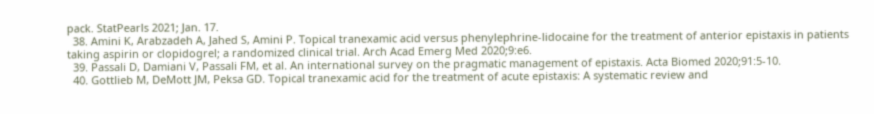pack. StatPearls 2021; Jan. 17.
  38. Amini K, Arabzadeh A, Jahed S, Amini P. Topical tranexamic acid versus phenylephrine-lidocaine for the treatment of anterior epistaxis in patients taking aspirin or clopidogrel; a randomized clinical trial. Arch Acad Emerg Med 2020;9:e6.
  39. Passali D, Damiani V, Passali FM, et al. An international survey on the pragmatic management of epistaxis. Acta Biomed 2020;91:5-10.
  40. Gottlieb M, DeMott JM, Peksa GD. Topical tranexamic acid for the treatment of acute epistaxis: A systematic review and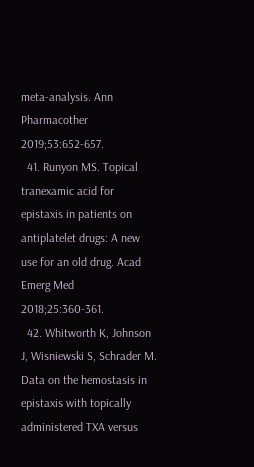meta-analysis. Ann Pharmacother 2019;53:652-657.
  41. Runyon MS. Topical tranexamic acid for epistaxis in patients on antiplatelet drugs: A new use for an old drug. Acad Emerg Med 2018;25:360-361.
  42. Whitworth K, Johnson J, Wisniewski S, Schrader M. Data on the hemostasis in epistaxis with topically administered TXA versus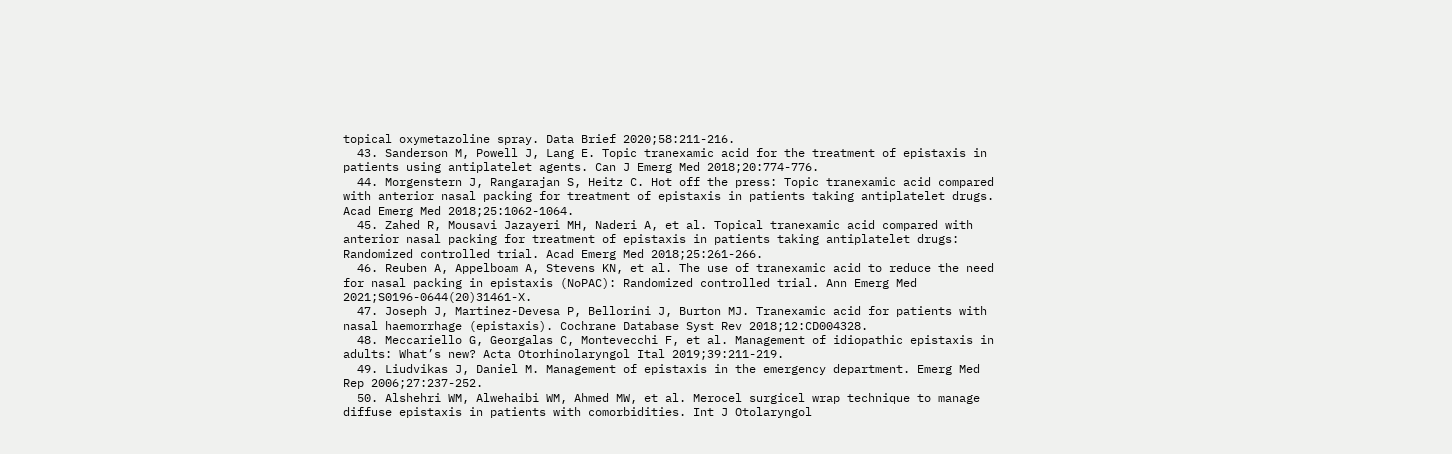topical oxymetazoline spray. Data Brief 2020;58:211-216.
  43. Sanderson M, Powell J, Lang E. Topic tranexamic acid for the treatment of epistaxis in patients using antiplatelet agents. Can J Emerg Med 2018;20:774-776.
  44. Morgenstern J, Rangarajan S, Heitz C. Hot off the press: Topic tranexamic acid compared with anterior nasal packing for treatment of epistaxis in patients taking antiplatelet drugs. Acad Emerg Med 2018;25:1062-1064.
  45. Zahed R, Mousavi Jazayeri MH, Naderi A, et al. Topical tranexamic acid compared with anterior nasal packing for treatment of epistaxis in patients taking antiplatelet drugs: Randomized controlled trial. Acad Emerg Med 2018;25:261-266.
  46. Reuben A, Appelboam A, Stevens KN, et al. The use of tranexamic acid to reduce the need for nasal packing in epistaxis (NoPAC): Randomized controlled trial. Ann Emerg Med 2021;S0196-0644(20)31461-X.
  47. Joseph J, Martinez-Devesa P, Bellorini J, Burton MJ. Tranexamic acid for patients with nasal haemorrhage (epistaxis). Cochrane Database Syst Rev 2018;12:CD004328.
  48. Meccariello G, Georgalas C, Montevecchi F, et al. Management of idiopathic epistaxis in adults: What’s new? Acta Otorhinolaryngol Ital 2019;39:211-219.
  49. Liudvikas J, Daniel M. Management of epistaxis in the emergency department. Emerg Med Rep 2006;27:237-252.
  50. Alshehri WM, Alwehaibi WM, Ahmed MW, et al. Merocel surgicel wrap technique to manage diffuse epistaxis in patients with comorbidities. Int J Otolaryngol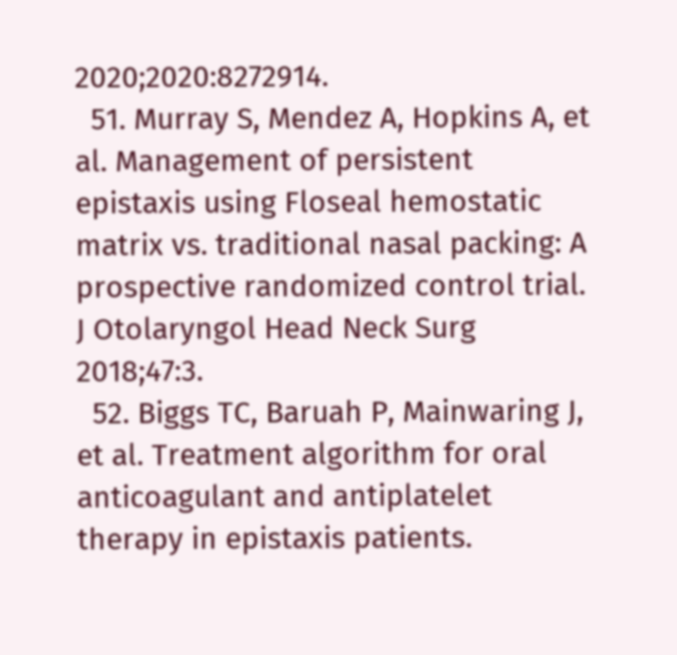2020;2020:8272914.
  51. Murray S, Mendez A, Hopkins A, et al. Management of persistent epistaxis using Floseal hemostatic matrix vs. traditional nasal packing: A prospective randomized control trial. J Otolaryngol Head Neck Surg 2018;47:3.
  52. Biggs TC, Baruah P, Mainwaring J, et al. Treatment algorithm for oral anticoagulant and antiplatelet therapy in epistaxis patients.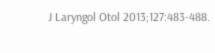J Laryngol Otol 2013;127:483-488.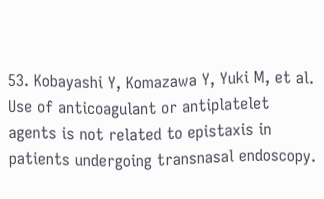53. Kobayashi Y, Komazawa Y, Yuki M, et al. Use of anticoagulant or antiplatelet agents is not related to epistaxis in patients undergoing transnasal endoscopy.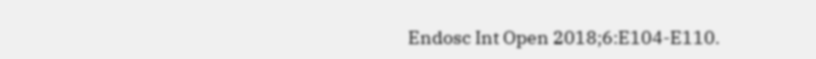Endosc Int Open 2018;6:E104-E110.